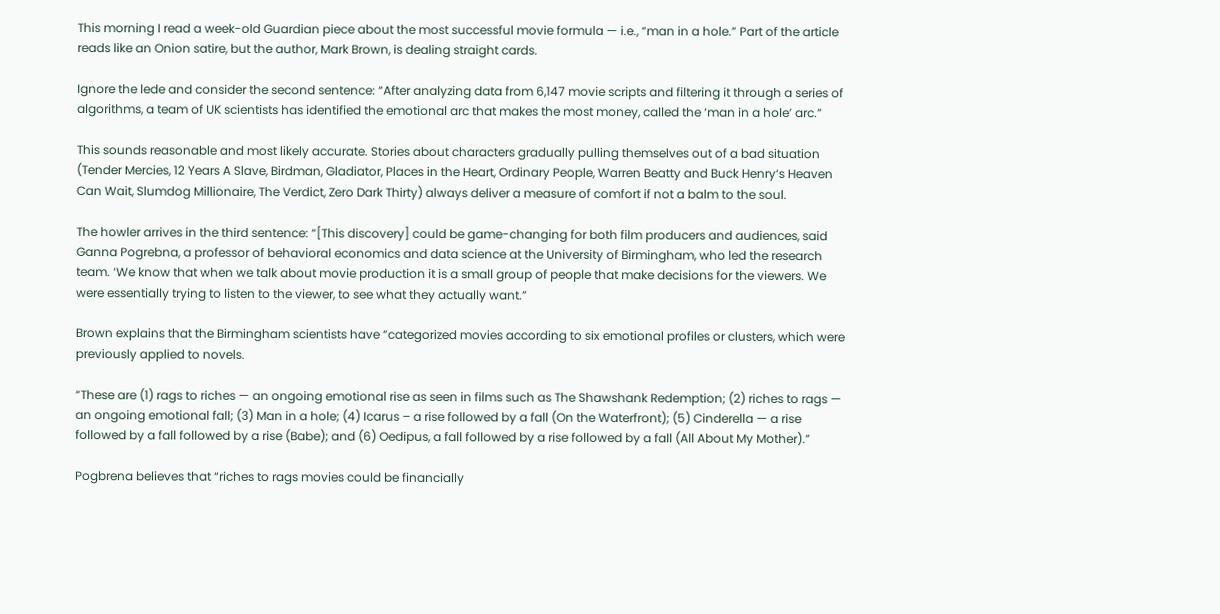This morning I read a week-old Guardian piece about the most successful movie formula — i.e., “man in a hole.” Part of the article reads like an Onion satire, but the author, Mark Brown, is dealing straight cards.

Ignore the lede and consider the second sentence: “After analyzing data from 6,147 movie scripts and filtering it through a series of algorithms, a team of UK scientists has identified the emotional arc that makes the most money, called the ‘man in a hole’ arc.”

This sounds reasonable and most likely accurate. Stories about characters gradually pulling themselves out of a bad situation (Tender Mercies, 12 Years A Slave, Birdman, Gladiator, Places in the Heart, Ordinary People, Warren Beatty and Buck Henry‘s Heaven Can Wait, Slumdog Millionaire, The Verdict, Zero Dark Thirty) always deliver a measure of comfort if not a balm to the soul.

The howler arrives in the third sentence: “[This discovery] could be game-changing for both film producers and audiences, said Ganna Pogrebna, a professor of behavioral economics and data science at the University of Birmingham, who led the research team. ‘We know that when we talk about movie production it is a small group of people that make decisions for the viewers. We were essentially trying to listen to the viewer, to see what they actually want.”

Brown explains that the Birmingham scientists have “categorized movies according to six emotional profiles or clusters, which were previously applied to novels.

“These are (1) rags to riches — an ongoing emotional rise as seen in films such as The Shawshank Redemption; (2) riches to rags — an ongoing emotional fall; (3) Man in a hole; (4) Icarus – a rise followed by a fall (On the Waterfront); (5) Cinderella — a rise followed by a fall followed by a rise (Babe); and (6) Oedipus, a fall followed by a rise followed by a fall (All About My Mother).”

Pogbrena believes that “riches to rags movies could be financially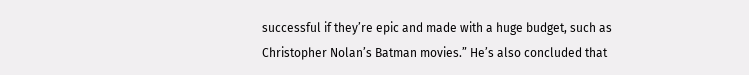successful if they’re epic and made with a huge budget, such as Christopher Nolan’s Batman movies.” He’s also concluded that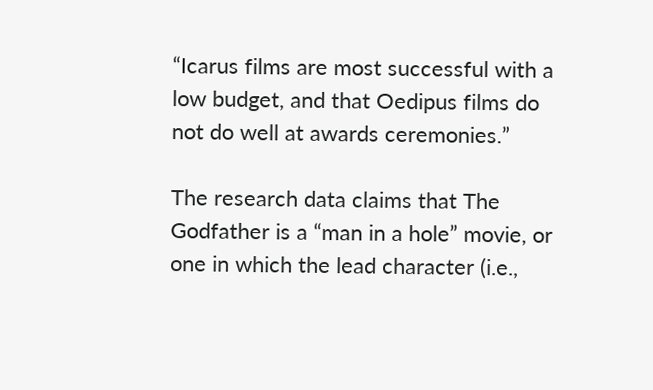“Icarus films are most successful with a low budget, and that Oedipus films do not do well at awards ceremonies.”

The research data claims that The Godfather is a “man in a hole” movie, or one in which the lead character (i.e.,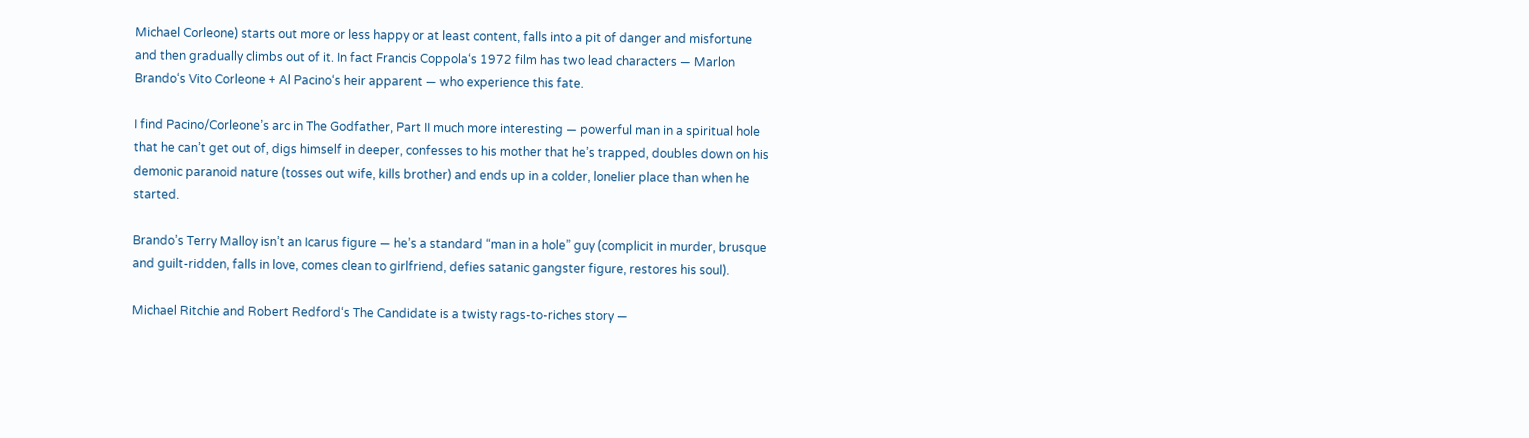Michael Corleone) starts out more or less happy or at least content, falls into a pit of danger and misfortune and then gradually climbs out of it. In fact Francis Coppola‘s 1972 film has two lead characters — Marlon Brando‘s Vito Corleone + Al Pacino‘s heir apparent — who experience this fate.

I find Pacino/Corleone’s arc in The Godfather, Part II much more interesting — powerful man in a spiritual hole that he can’t get out of, digs himself in deeper, confesses to his mother that he’s trapped, doubles down on his demonic paranoid nature (tosses out wife, kills brother) and ends up in a colder, lonelier place than when he started.

Brando’s Terry Malloy isn’t an Icarus figure — he’s a standard “man in a hole” guy (complicit in murder, brusque and guilt-ridden, falls in love, comes clean to girlfriend, defies satanic gangster figure, restores his soul).

Michael Ritchie and Robert Redford‘s The Candidate is a twisty rags-to-riches story —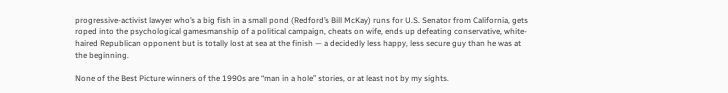progressive-activist lawyer who’s a big fish in a small pond (Redford’s Bill McKay) runs for U.S. Senator from California, gets roped into the psychological gamesmanship of a political campaign, cheats on wife, ends up defeating conservative, white-haired Republican opponent but is totally lost at sea at the finish — a decidedly less happy, less secure guy than he was at the beginning.

None of the Best Picture winners of the 1990s are “man in a hole” stories, or at least not by my sights.